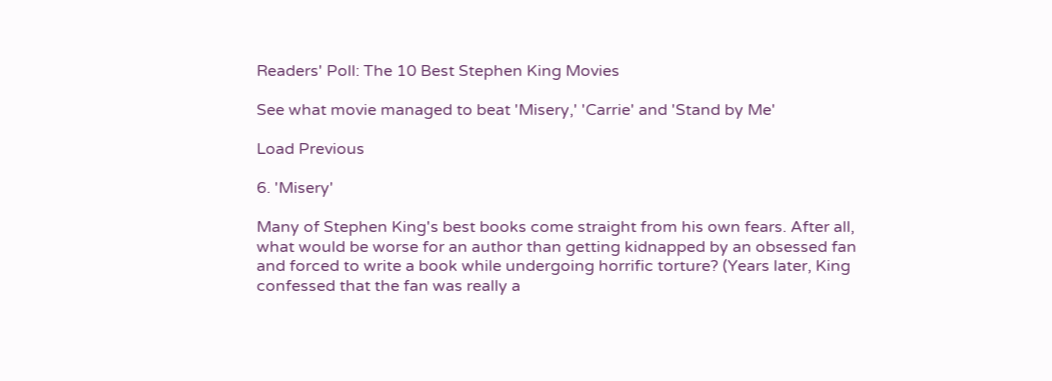Readers' Poll: The 10 Best Stephen King Movies

See what movie managed to beat 'Misery,' 'Carrie' and 'Stand by Me'

Load Previous

6. 'Misery'

Many of Stephen King's best books come straight from his own fears. After all, what would be worse for an author than getting kidnapped by an obsessed fan and forced to write a book while undergoing horrific torture? (Years later, King confessed that the fan was really a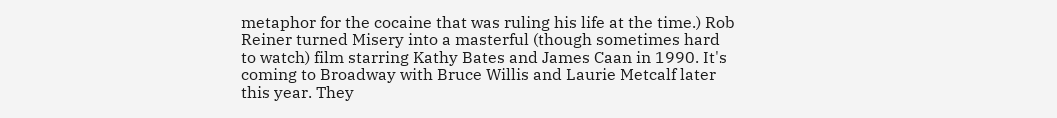metaphor for the cocaine that was ruling his life at the time.) Rob Reiner turned Misery into a masterful (though sometimes hard to watch) film starring Kathy Bates and James Caan in 1990. It's coming to Broadway with Bruce Willis and Laurie Metcalf later this year. They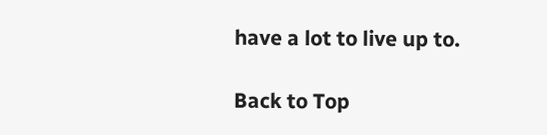have a lot to live up to.

Back to Top